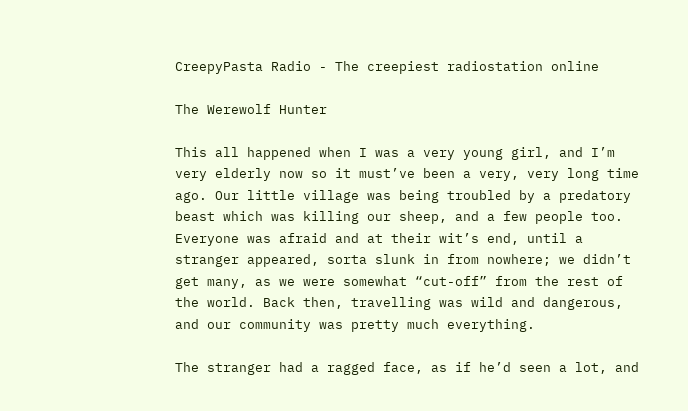CreepyPasta Radio - The creepiest radiostation online

The Werewolf Hunter

This all happened when I was a very young girl, and I’m very elderly now so it must’ve been a very, very long time ago. Our little village was being troubled by a predatory beast which was killing our sheep, and a few people too. Everyone was afraid and at their wit’s end, until a stranger appeared, sorta slunk in from nowhere; we didn’t get many, as we were somewhat “cut-off” from the rest of the world. Back then, travelling was wild and dangerous, and our community was pretty much everything.

The stranger had a ragged face, as if he’d seen a lot, and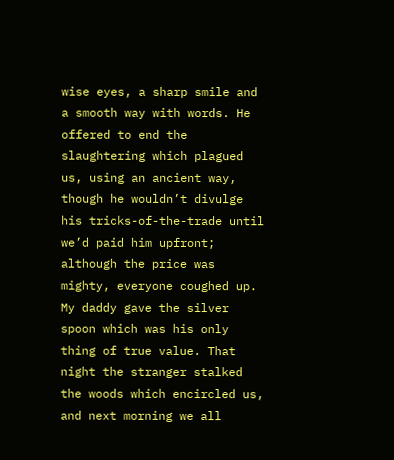wise eyes, a sharp smile and a smooth way with words. He offered to end the slaughtering which plagued us, using an ancient way, though he wouldn’t divulge his tricks-of-the-trade until we’d paid him upfront; although the price was mighty, everyone coughed up. My daddy gave the silver spoon which was his only thing of true value. That night the stranger stalked the woods which encircled us, and next morning we all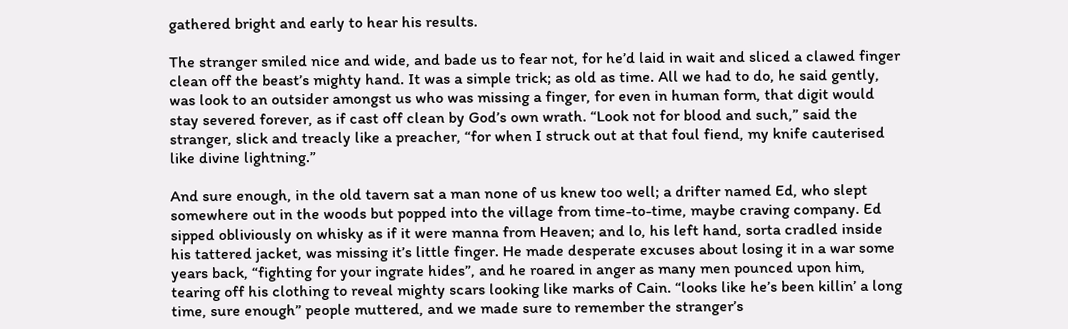gathered bright and early to hear his results.

The stranger smiled nice and wide, and bade us to fear not, for he’d laid in wait and sliced a clawed finger clean off the beast’s mighty hand. It was a simple trick; as old as time. All we had to do, he said gently, was look to an outsider amongst us who was missing a finger, for even in human form, that digit would stay severed forever, as if cast off clean by God’s own wrath. “Look not for blood and such,” said the stranger, slick and treacly like a preacher, “for when I struck out at that foul fiend, my knife cauterised like divine lightning.”

And sure enough, in the old tavern sat a man none of us knew too well; a drifter named Ed, who slept somewhere out in the woods but popped into the village from time-to-time, maybe craving company. Ed sipped obliviously on whisky as if it were manna from Heaven; and lo, his left hand, sorta cradled inside his tattered jacket, was missing it’s little finger. He made desperate excuses about losing it in a war some years back, “fighting for your ingrate hides”, and he roared in anger as many men pounced upon him, tearing off his clothing to reveal mighty scars looking like marks of Cain. “looks like he’s been killin’ a long time, sure enough” people muttered, and we made sure to remember the stranger’s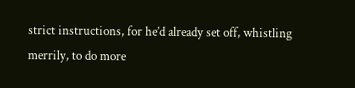strict instructions, for he’d already set off, whistling merrily, to do more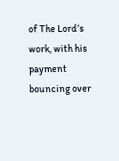of The Lord’s work, with his payment bouncing over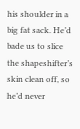his shoulder in a big fat sack. He’d bade us to slice the shapeshifter’s skin clean off, so he’d never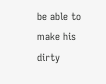be able to make his dirty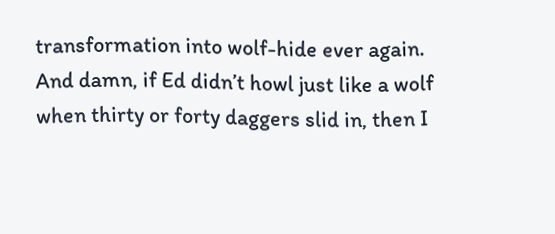transformation into wolf-hide ever again. And damn, if Ed didn’t howl just like a wolf when thirty or forty daggers slid in, then I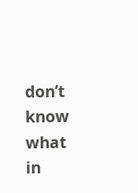don’t know what in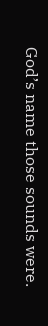God’s name those sounds were.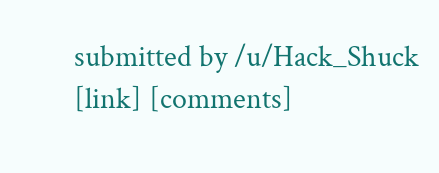submitted by /u/Hack_Shuck
[link] [comments]